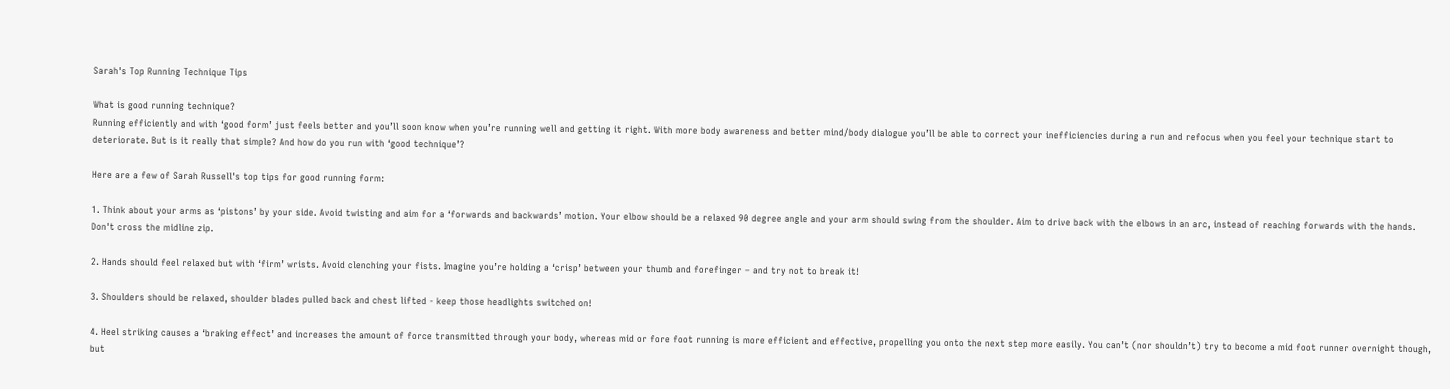Sarah's Top Running Technique Tips

What is good running technique?
Running efficiently and with ‘good form’ just feels better and you’ll soon know when you’re running well and getting it right. With more body awareness and better mind/body dialogue you’ll be able to correct your inefficiencies during a run and refocus when you feel your technique start to deteriorate. But is it really that simple? And how do you run with ‘good technique’?

Here are a few of Sarah Russell's top tips for good running form:

1. Think about your arms as ‘pistons’ by your side. Avoid twisting and aim for a ‘forwards and backwards’ motion. Your elbow should be a relaxed 90 degree angle and your arm should swing from the shoulder. Aim to drive back with the elbows in an arc, instead of reaching forwards with the hands. Don't cross the midline zip.

2. Hands should feel relaxed but with ‘firm’ wrists. Avoid clenching your fists. Imagine you’re holding a ‘crisp’ between your thumb and forefinger – and try not to break it!

3. Shoulders should be relaxed, shoulder blades pulled back and chest lifted - keep those headlights switched on!

4. Heel striking causes a ‘braking effect’ and increases the amount of force transmitted through your body, whereas mid or fore foot running is more efficient and effective, propelling you onto the next step more easily. You can’t (nor shouldn’t) try to become a mid foot runner overnight though, but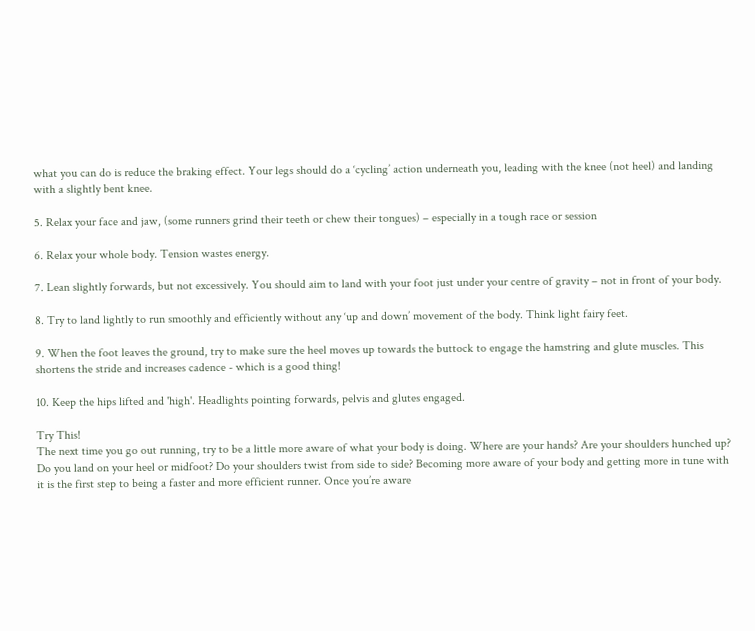what you can do is reduce the braking effect. Your legs should do a ‘cycling’ action underneath you, leading with the knee (not heel) and landing with a slightly bent knee.

5. Relax your face and jaw, (some runners grind their teeth or chew their tongues) – especially in a tough race or session

6. Relax your whole body. Tension wastes energy.

7. Lean slightly forwards, but not excessively. You should aim to land with your foot just under your centre of gravity – not in front of your body.

8. Try to land lightly to run smoothly and efficiently without any ‘up and down’ movement of the body. Think light fairy feet.

9. When the foot leaves the ground, try to make sure the heel moves up towards the buttock to engage the hamstring and glute muscles. This shortens the stride and increases cadence - which is a good thing!

10. Keep the hips lifted and 'high'. Headlights pointing forwards, pelvis and glutes engaged.

Try This!
The next time you go out running, try to be a little more aware of what your body is doing. Where are your hands? Are your shoulders hunched up? Do you land on your heel or midfoot? Do your shoulders twist from side to side? Becoming more aware of your body and getting more in tune with it is the first step to being a faster and more efficient runner. Once you’re aware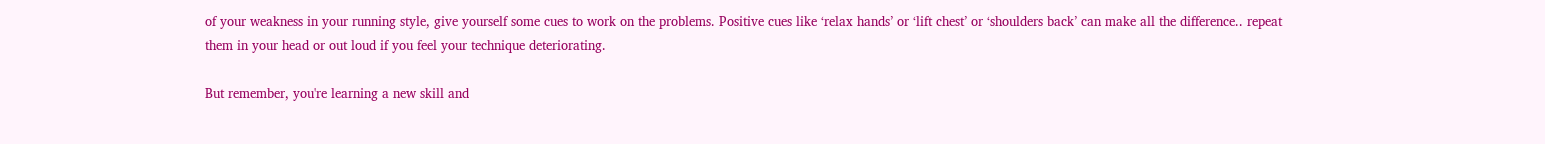of your weakness in your running style, give yourself some cues to work on the problems. Positive cues like ‘relax hands’ or ‘lift chest’ or ‘shoulders back’ can make all the difference.. repeat them in your head or out loud if you feel your technique deteriorating.

But remember, you're learning a new skill and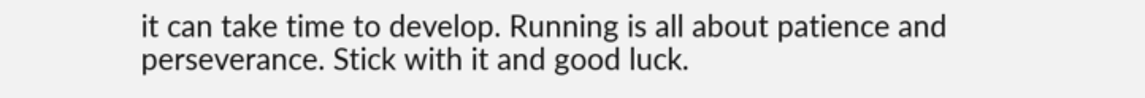it can take time to develop. Running is all about patience and perseverance. Stick with it and good luck.